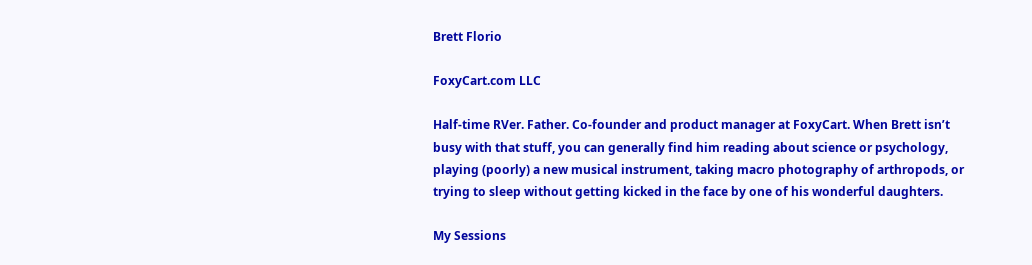Brett Florio

FoxyCart.com LLC

Half-time RVer. Father. Co-founder and product manager at FoxyCart. When Brett isn’t busy with that stuff, you can generally find him reading about science or psychology, playing (poorly) a new musical instrument, taking macro photography of arthropods, or trying to sleep without getting kicked in the face by one of his wonderful daughters.

My Sessions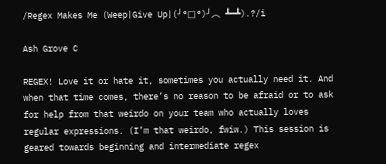/Regex Makes Me (Weep|Give Up|(╯°□°)╯︵ ┻━┻).?/i

Ash Grove C

REGEX! Love it or hate it, sometimes you actually need it. And when that time comes, there’s no reason to be afraid or to ask for help from that weirdo on your team who actually loves regular expressions. (I’m that weirdo, fwiw.) This session is geared towards beginning and intermediate regex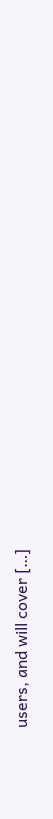users, and will cover […]